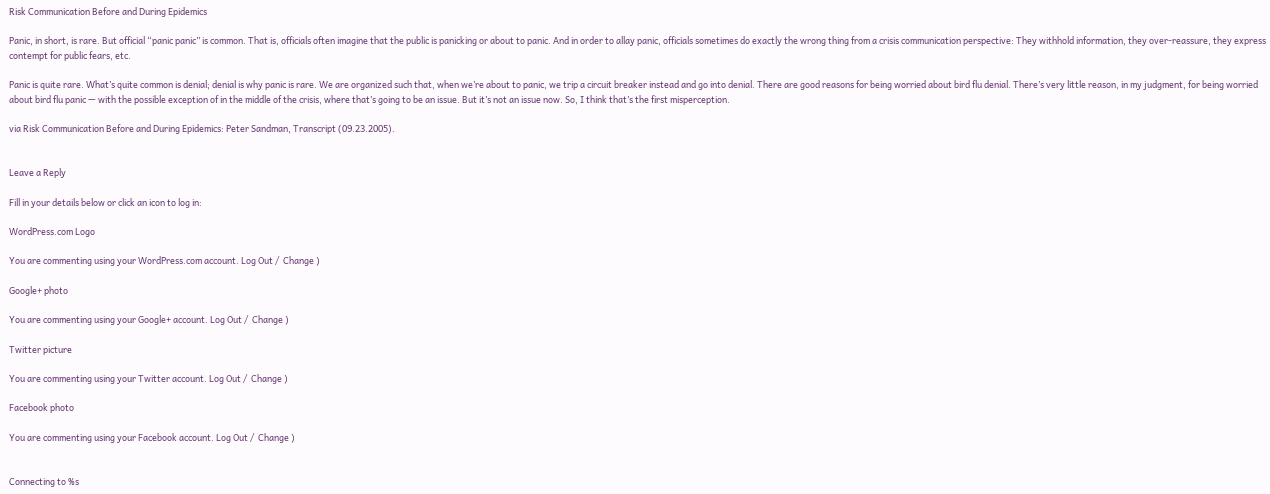Risk Communication Before and During Epidemics

Panic, in short, is rare. But official “panic panic” is common. That is, officials often imagine that the public is panicking or about to panic. And in order to allay panic, officials sometimes do exactly the wrong thing from a crisis communication perspective: They withhold information, they over-reassure, they express contempt for public fears, etc.

Panic is quite rare. What’s quite common is denial; denial is why panic is rare. We are organized such that, when we’re about to panic, we trip a circuit breaker instead and go into denial. There are good reasons for being worried about bird flu denial. There’s very little reason, in my judgment, for being worried about bird flu panic — with the possible exception of in the middle of the crisis, where that’s going to be an issue. But it’s not an issue now. So, I think that’s the first misperception.

via Risk Communication Before and During Epidemics: Peter Sandman, Transcript (09.23.2005).


Leave a Reply

Fill in your details below or click an icon to log in:

WordPress.com Logo

You are commenting using your WordPress.com account. Log Out /  Change )

Google+ photo

You are commenting using your Google+ account. Log Out /  Change )

Twitter picture

You are commenting using your Twitter account. Log Out /  Change )

Facebook photo

You are commenting using your Facebook account. Log Out /  Change )


Connecting to %s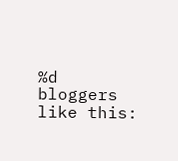%d bloggers like this: